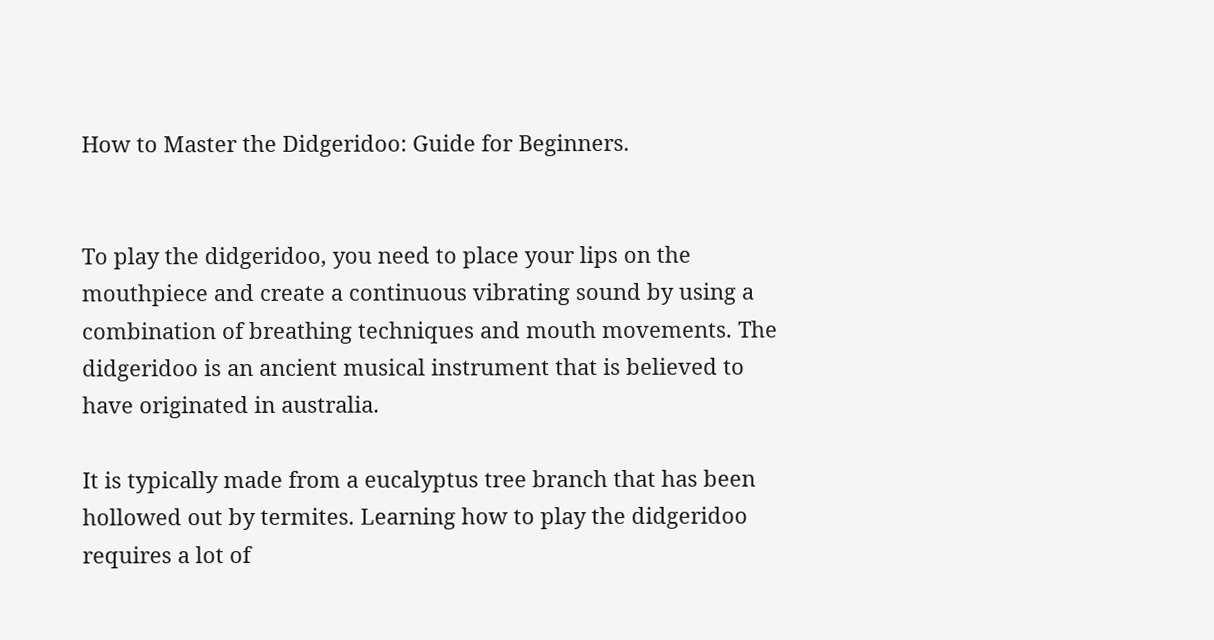How to Master the Didgeridoo: Guide for Beginners.


To play the didgeridoo, you need to place your lips on the mouthpiece and create a continuous vibrating sound by using a combination of breathing techniques and mouth movements. The didgeridoo is an ancient musical instrument that is believed to have originated in australia.

It is typically made from a eucalyptus tree branch that has been hollowed out by termites. Learning how to play the didgeridoo requires a lot of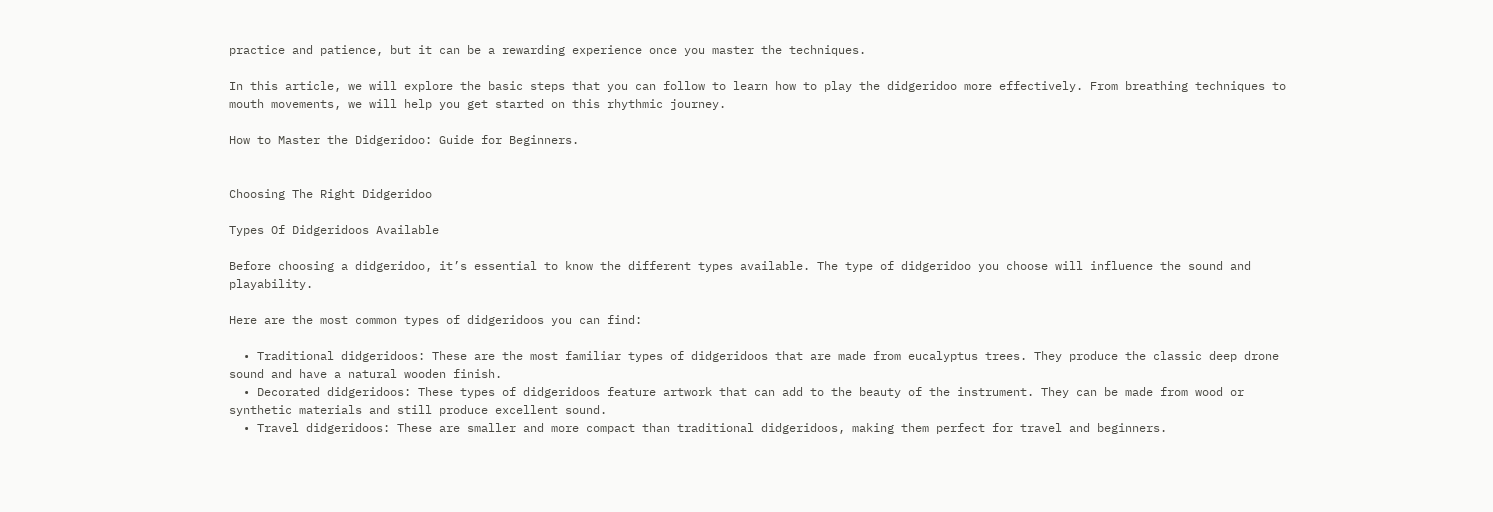practice and patience, but it can be a rewarding experience once you master the techniques.

In this article, we will explore the basic steps that you can follow to learn how to play the didgeridoo more effectively. From breathing techniques to mouth movements, we will help you get started on this rhythmic journey.

How to Master the Didgeridoo: Guide for Beginners.


Choosing The Right Didgeridoo

Types Of Didgeridoos Available

Before choosing a didgeridoo, it’s essential to know the different types available. The type of didgeridoo you choose will influence the sound and playability.

Here are the most common types of didgeridoos you can find:

  • Traditional didgeridoos: These are the most familiar types of didgeridoos that are made from eucalyptus trees. They produce the classic deep drone sound and have a natural wooden finish.
  • Decorated didgeridoos: These types of didgeridoos feature artwork that can add to the beauty of the instrument. They can be made from wood or synthetic materials and still produce excellent sound.
  • Travel didgeridoos: These are smaller and more compact than traditional didgeridoos, making them perfect for travel and beginners.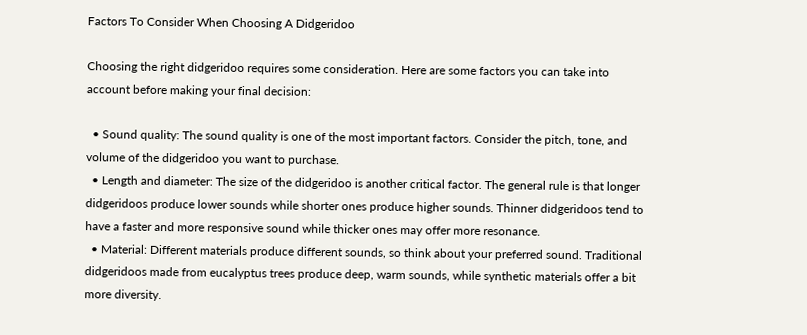Factors To Consider When Choosing A Didgeridoo

Choosing the right didgeridoo requires some consideration. Here are some factors you can take into account before making your final decision:

  • Sound quality: The sound quality is one of the most important factors. Consider the pitch, tone, and volume of the didgeridoo you want to purchase.
  • Length and diameter: The size of the didgeridoo is another critical factor. The general rule is that longer didgeridoos produce lower sounds while shorter ones produce higher sounds. Thinner didgeridoos tend to have a faster and more responsive sound while thicker ones may offer more resonance.
  • Material: Different materials produce different sounds, so think about your preferred sound. Traditional didgeridoos made from eucalyptus trees produce deep, warm sounds, while synthetic materials offer a bit more diversity.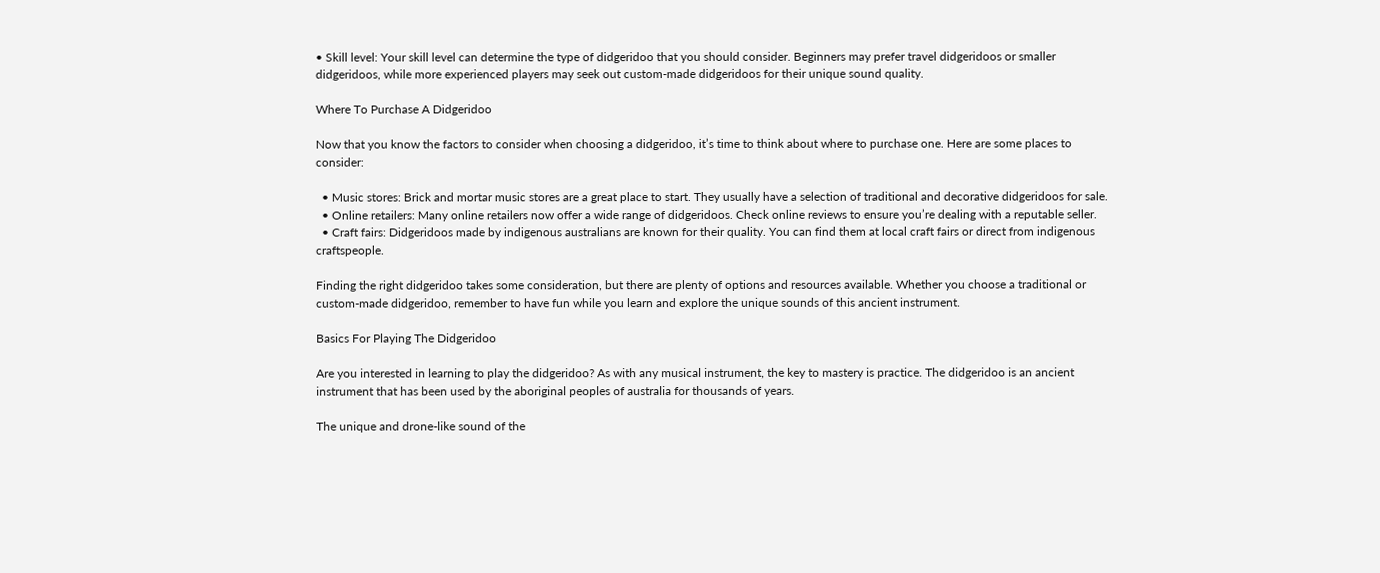• Skill level: Your skill level can determine the type of didgeridoo that you should consider. Beginners may prefer travel didgeridoos or smaller didgeridoos, while more experienced players may seek out custom-made didgeridoos for their unique sound quality.

Where To Purchase A Didgeridoo

Now that you know the factors to consider when choosing a didgeridoo, it’s time to think about where to purchase one. Here are some places to consider:

  • Music stores: Brick and mortar music stores are a great place to start. They usually have a selection of traditional and decorative didgeridoos for sale.
  • Online retailers: Many online retailers now offer a wide range of didgeridoos. Check online reviews to ensure you’re dealing with a reputable seller.
  • Craft fairs: Didgeridoos made by indigenous australians are known for their quality. You can find them at local craft fairs or direct from indigenous craftspeople.

Finding the right didgeridoo takes some consideration, but there are plenty of options and resources available. Whether you choose a traditional or custom-made didgeridoo, remember to have fun while you learn and explore the unique sounds of this ancient instrument.

Basics For Playing The Didgeridoo

Are you interested in learning to play the didgeridoo? As with any musical instrument, the key to mastery is practice. The didgeridoo is an ancient instrument that has been used by the aboriginal peoples of australia for thousands of years.

The unique and drone-like sound of the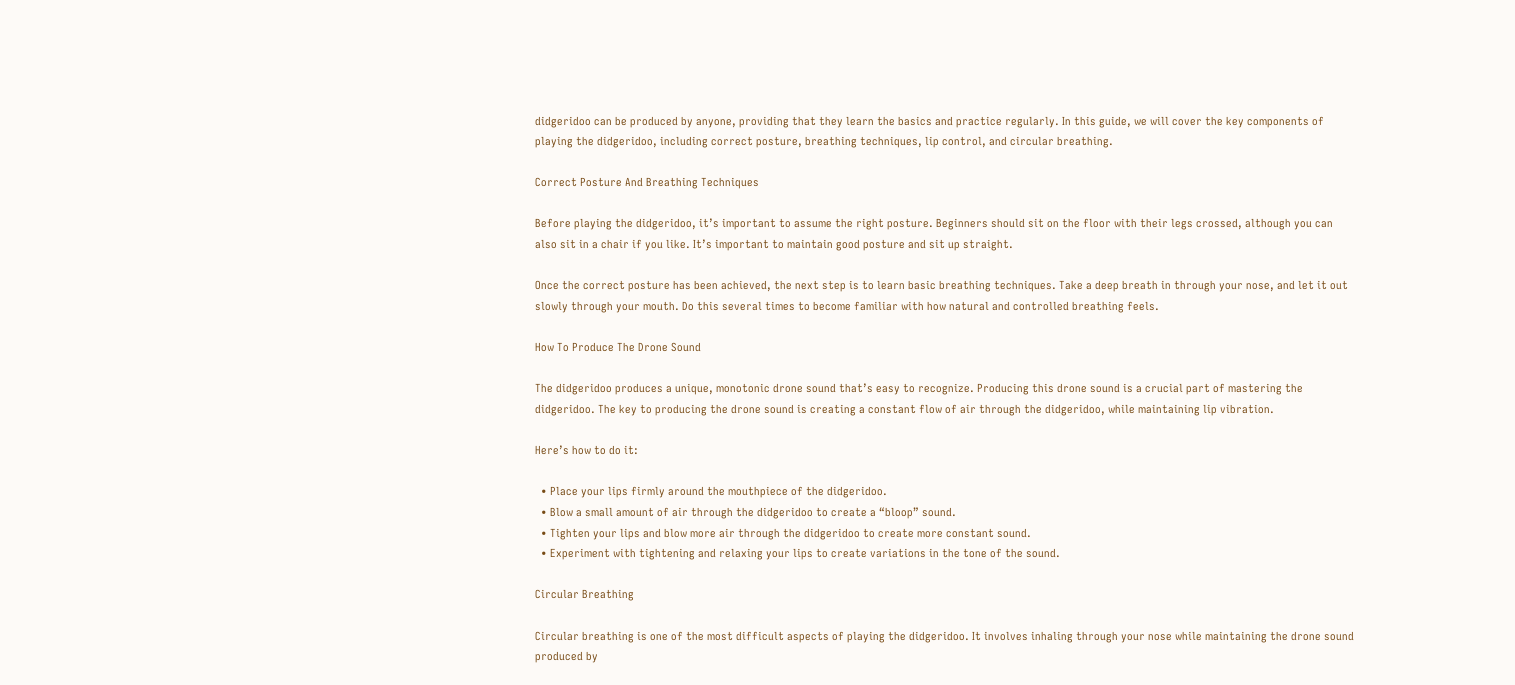didgeridoo can be produced by anyone, providing that they learn the basics and practice regularly. In this guide, we will cover the key components of playing the didgeridoo, including correct posture, breathing techniques, lip control, and circular breathing.

Correct Posture And Breathing Techniques

Before playing the didgeridoo, it’s important to assume the right posture. Beginners should sit on the floor with their legs crossed, although you can also sit in a chair if you like. It’s important to maintain good posture and sit up straight.

Once the correct posture has been achieved, the next step is to learn basic breathing techniques. Take a deep breath in through your nose, and let it out slowly through your mouth. Do this several times to become familiar with how natural and controlled breathing feels.

How To Produce The Drone Sound

The didgeridoo produces a unique, monotonic drone sound that’s easy to recognize. Producing this drone sound is a crucial part of mastering the didgeridoo. The key to producing the drone sound is creating a constant flow of air through the didgeridoo, while maintaining lip vibration.

Here’s how to do it:

  • Place your lips firmly around the mouthpiece of the didgeridoo.
  • Blow a small amount of air through the didgeridoo to create a “bloop” sound.
  • Tighten your lips and blow more air through the didgeridoo to create more constant sound.
  • Experiment with tightening and relaxing your lips to create variations in the tone of the sound.

Circular Breathing

Circular breathing is one of the most difficult aspects of playing the didgeridoo. It involves inhaling through your nose while maintaining the drone sound produced by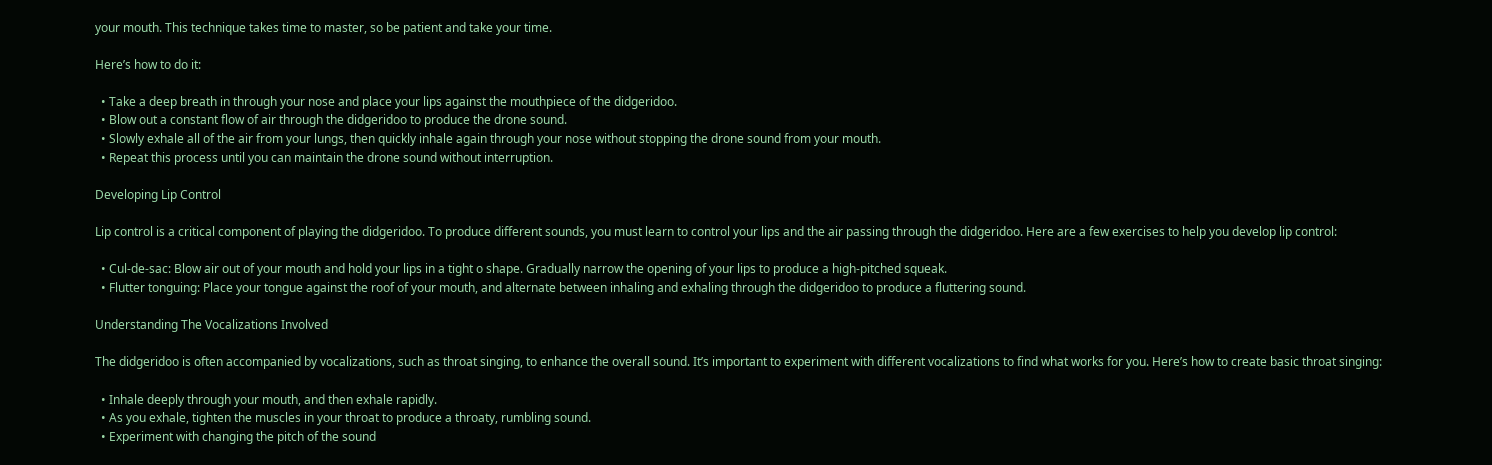your mouth. This technique takes time to master, so be patient and take your time.

Here’s how to do it:

  • Take a deep breath in through your nose and place your lips against the mouthpiece of the didgeridoo.
  • Blow out a constant flow of air through the didgeridoo to produce the drone sound.
  • Slowly exhale all of the air from your lungs, then quickly inhale again through your nose without stopping the drone sound from your mouth.
  • Repeat this process until you can maintain the drone sound without interruption.

Developing Lip Control

Lip control is a critical component of playing the didgeridoo. To produce different sounds, you must learn to control your lips and the air passing through the didgeridoo. Here are a few exercises to help you develop lip control:

  • Cul-de-sac: Blow air out of your mouth and hold your lips in a tight o shape. Gradually narrow the opening of your lips to produce a high-pitched squeak.
  • Flutter tonguing: Place your tongue against the roof of your mouth, and alternate between inhaling and exhaling through the didgeridoo to produce a fluttering sound.

Understanding The Vocalizations Involved

The didgeridoo is often accompanied by vocalizations, such as throat singing, to enhance the overall sound. It’s important to experiment with different vocalizations to find what works for you. Here’s how to create basic throat singing:

  • Inhale deeply through your mouth, and then exhale rapidly.
  • As you exhale, tighten the muscles in your throat to produce a throaty, rumbling sound.
  • Experiment with changing the pitch of the sound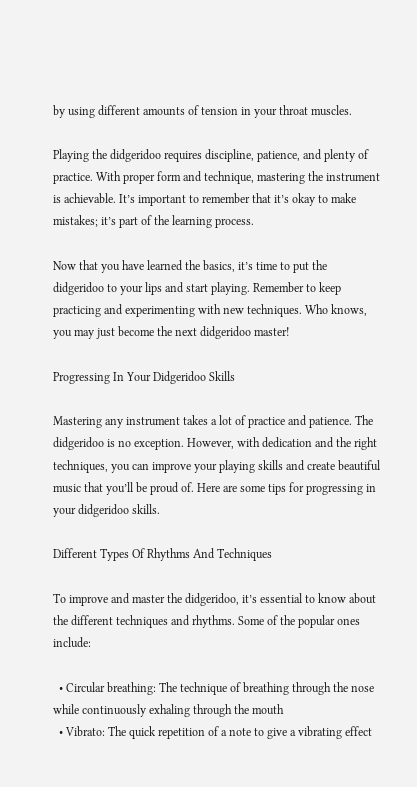by using different amounts of tension in your throat muscles.

Playing the didgeridoo requires discipline, patience, and plenty of practice. With proper form and technique, mastering the instrument is achievable. It’s important to remember that it’s okay to make mistakes; it’s part of the learning process.

Now that you have learned the basics, it’s time to put the didgeridoo to your lips and start playing. Remember to keep practicing and experimenting with new techniques. Who knows, you may just become the next didgeridoo master!

Progressing In Your Didgeridoo Skills

Mastering any instrument takes a lot of practice and patience. The didgeridoo is no exception. However, with dedication and the right techniques, you can improve your playing skills and create beautiful music that you’ll be proud of. Here are some tips for progressing in your didgeridoo skills.

Different Types Of Rhythms And Techniques

To improve and master the didgeridoo, it’s essential to know about the different techniques and rhythms. Some of the popular ones include:

  • Circular breathing: The technique of breathing through the nose while continuously exhaling through the mouth
  • Vibrato: The quick repetition of a note to give a vibrating effect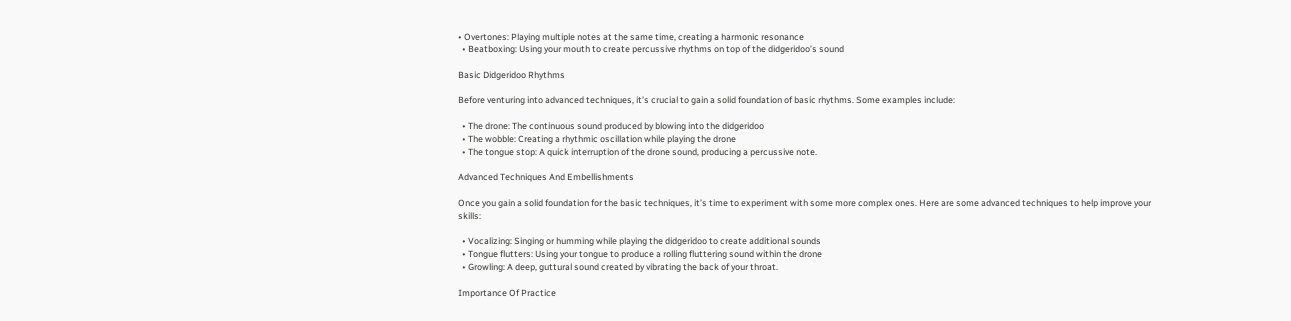• Overtones: Playing multiple notes at the same time, creating a harmonic resonance
  • Beatboxing: Using your mouth to create percussive rhythms on top of the didgeridoo’s sound

Basic Didgeridoo Rhythms

Before venturing into advanced techniques, it’s crucial to gain a solid foundation of basic rhythms. Some examples include:

  • The drone: The continuous sound produced by blowing into the didgeridoo
  • The wobble: Creating a rhythmic oscillation while playing the drone
  • The tongue stop: A quick interruption of the drone sound, producing a percussive note.

Advanced Techniques And Embellishments

Once you gain a solid foundation for the basic techniques, it’s time to experiment with some more complex ones. Here are some advanced techniques to help improve your skills:

  • Vocalizing: Singing or humming while playing the didgeridoo to create additional sounds
  • Tongue flutters: Using your tongue to produce a rolling fluttering sound within the drone
  • Growling: A deep, guttural sound created by vibrating the back of your throat.

Importance Of Practice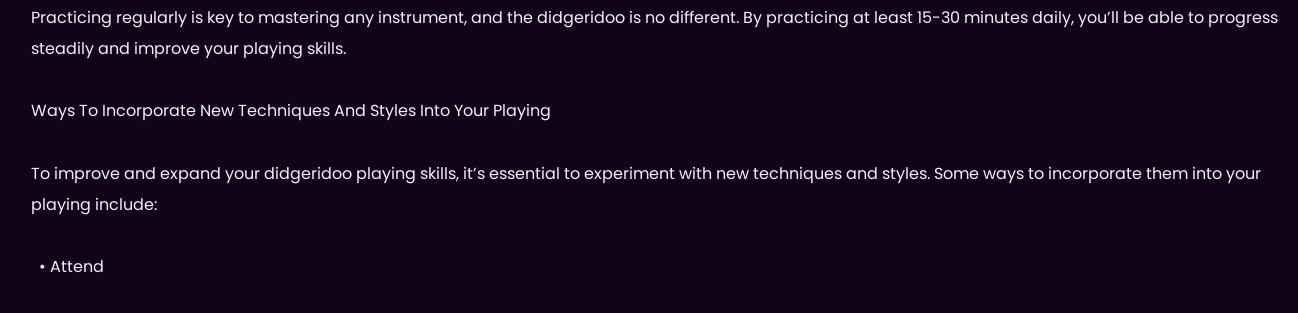Practicing regularly is key to mastering any instrument, and the didgeridoo is no different. By practicing at least 15-30 minutes daily, you’ll be able to progress steadily and improve your playing skills.

Ways To Incorporate New Techniques And Styles Into Your Playing

To improve and expand your didgeridoo playing skills, it’s essential to experiment with new techniques and styles. Some ways to incorporate them into your playing include:

  • Attend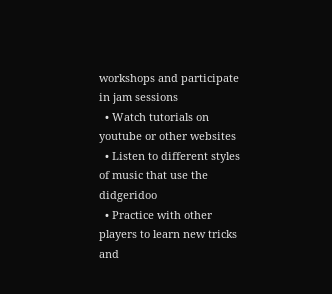workshops and participate in jam sessions
  • Watch tutorials on youtube or other websites
  • Listen to different styles of music that use the didgeridoo
  • Practice with other players to learn new tricks and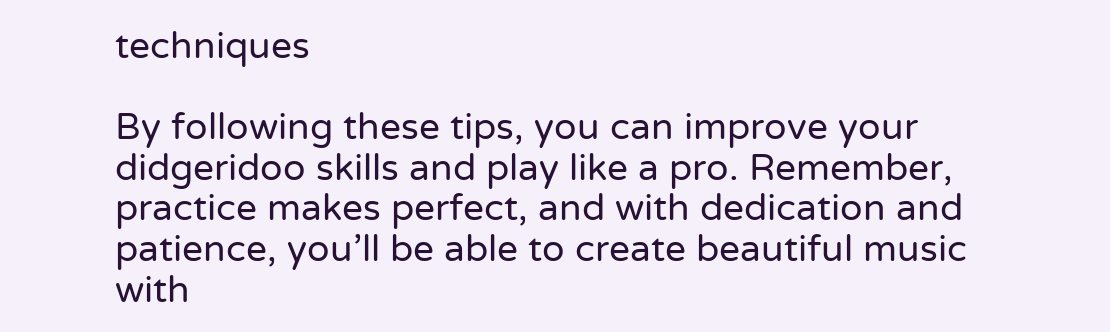techniques

By following these tips, you can improve your didgeridoo skills and play like a pro. Remember, practice makes perfect, and with dedication and patience, you’ll be able to create beautiful music with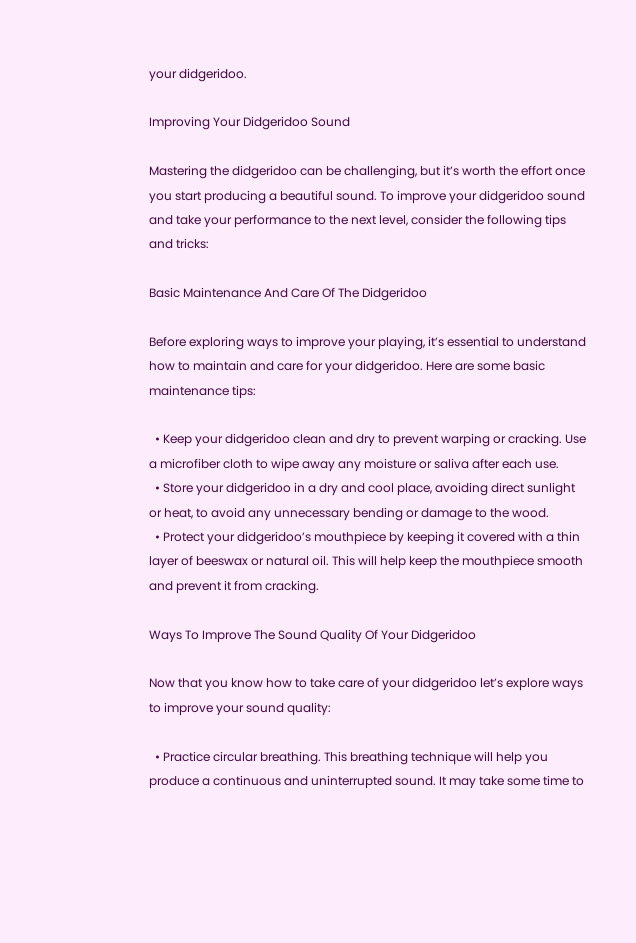your didgeridoo.

Improving Your Didgeridoo Sound

Mastering the didgeridoo can be challenging, but it’s worth the effort once you start producing a beautiful sound. To improve your didgeridoo sound and take your performance to the next level, consider the following tips and tricks:

Basic Maintenance And Care Of The Didgeridoo

Before exploring ways to improve your playing, it’s essential to understand how to maintain and care for your didgeridoo. Here are some basic maintenance tips:

  • Keep your didgeridoo clean and dry to prevent warping or cracking. Use a microfiber cloth to wipe away any moisture or saliva after each use.
  • Store your didgeridoo in a dry and cool place, avoiding direct sunlight or heat, to avoid any unnecessary bending or damage to the wood.
  • Protect your didgeridoo’s mouthpiece by keeping it covered with a thin layer of beeswax or natural oil. This will help keep the mouthpiece smooth and prevent it from cracking.

Ways To Improve The Sound Quality Of Your Didgeridoo

Now that you know how to take care of your didgeridoo let’s explore ways to improve your sound quality:

  • Practice circular breathing. This breathing technique will help you produce a continuous and uninterrupted sound. It may take some time to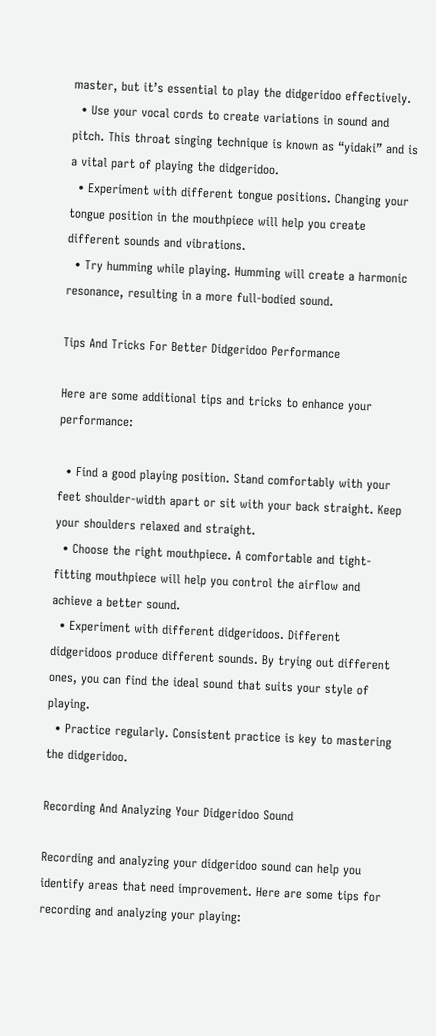master, but it’s essential to play the didgeridoo effectively.
  • Use your vocal cords to create variations in sound and pitch. This throat singing technique is known as “yidaki” and is a vital part of playing the didgeridoo.
  • Experiment with different tongue positions. Changing your tongue position in the mouthpiece will help you create different sounds and vibrations.
  • Try humming while playing. Humming will create a harmonic resonance, resulting in a more full-bodied sound.

Tips And Tricks For Better Didgeridoo Performance

Here are some additional tips and tricks to enhance your performance:

  • Find a good playing position. Stand comfortably with your feet shoulder-width apart or sit with your back straight. Keep your shoulders relaxed and straight.
  • Choose the right mouthpiece. A comfortable and tight-fitting mouthpiece will help you control the airflow and achieve a better sound.
  • Experiment with different didgeridoos. Different didgeridoos produce different sounds. By trying out different ones, you can find the ideal sound that suits your style of playing.
  • Practice regularly. Consistent practice is key to mastering the didgeridoo.

Recording And Analyzing Your Didgeridoo Sound

Recording and analyzing your didgeridoo sound can help you identify areas that need improvement. Here are some tips for recording and analyzing your playing: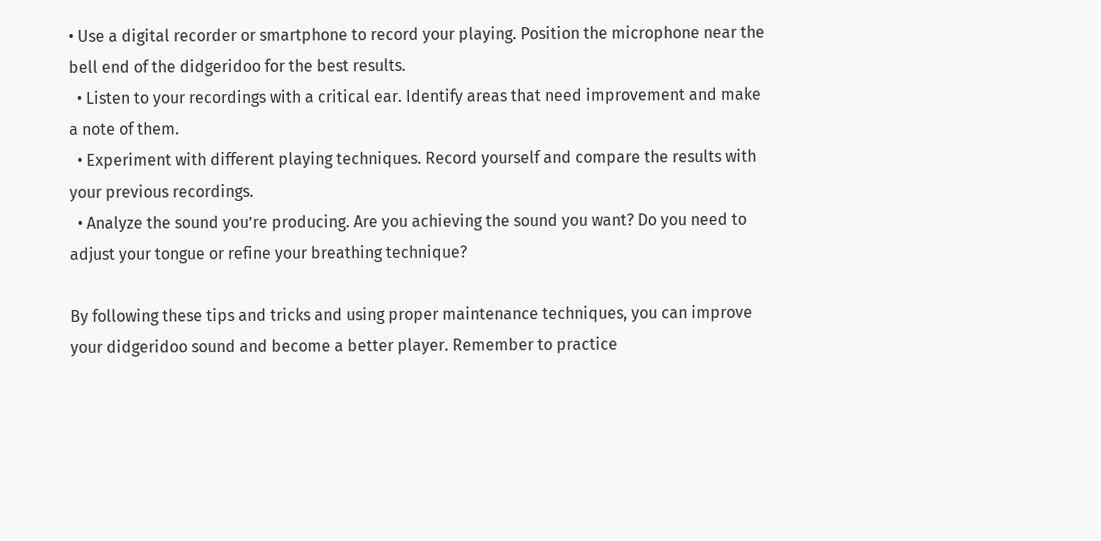• Use a digital recorder or smartphone to record your playing. Position the microphone near the bell end of the didgeridoo for the best results.
  • Listen to your recordings with a critical ear. Identify areas that need improvement and make a note of them.
  • Experiment with different playing techniques. Record yourself and compare the results with your previous recordings.
  • Analyze the sound you’re producing. Are you achieving the sound you want? Do you need to adjust your tongue or refine your breathing technique?

By following these tips and tricks and using proper maintenance techniques, you can improve your didgeridoo sound and become a better player. Remember to practice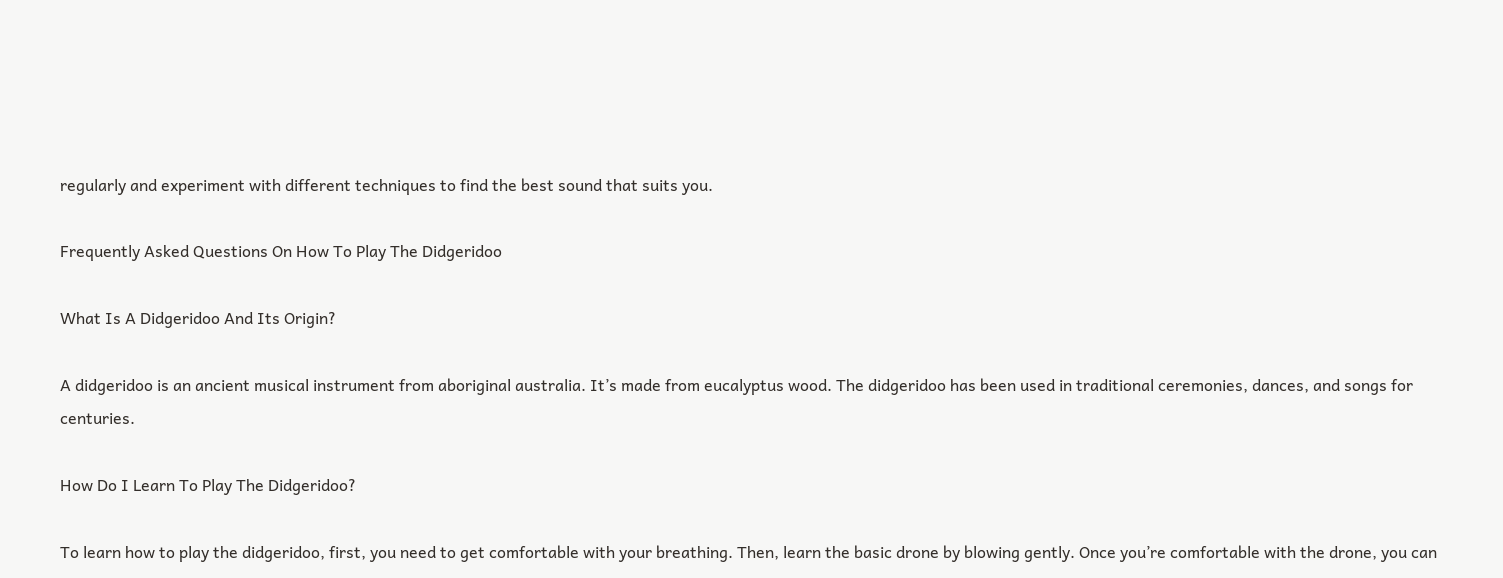regularly and experiment with different techniques to find the best sound that suits you.

Frequently Asked Questions On How To Play The Didgeridoo

What Is A Didgeridoo And Its Origin?

A didgeridoo is an ancient musical instrument from aboriginal australia. It’s made from eucalyptus wood. The didgeridoo has been used in traditional ceremonies, dances, and songs for centuries.

How Do I Learn To Play The Didgeridoo?

To learn how to play the didgeridoo, first, you need to get comfortable with your breathing. Then, learn the basic drone by blowing gently. Once you’re comfortable with the drone, you can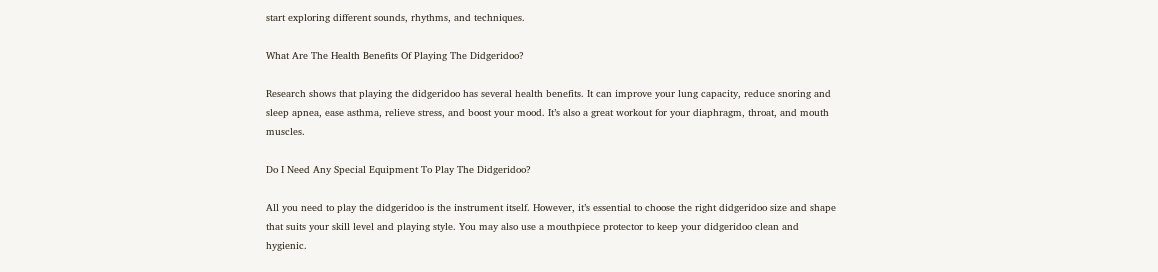start exploring different sounds, rhythms, and techniques.

What Are The Health Benefits Of Playing The Didgeridoo?

Research shows that playing the didgeridoo has several health benefits. It can improve your lung capacity, reduce snoring and sleep apnea, ease asthma, relieve stress, and boost your mood. It’s also a great workout for your diaphragm, throat, and mouth muscles.

Do I Need Any Special Equipment To Play The Didgeridoo?

All you need to play the didgeridoo is the instrument itself. However, it’s essential to choose the right didgeridoo size and shape that suits your skill level and playing style. You may also use a mouthpiece protector to keep your didgeridoo clean and hygienic.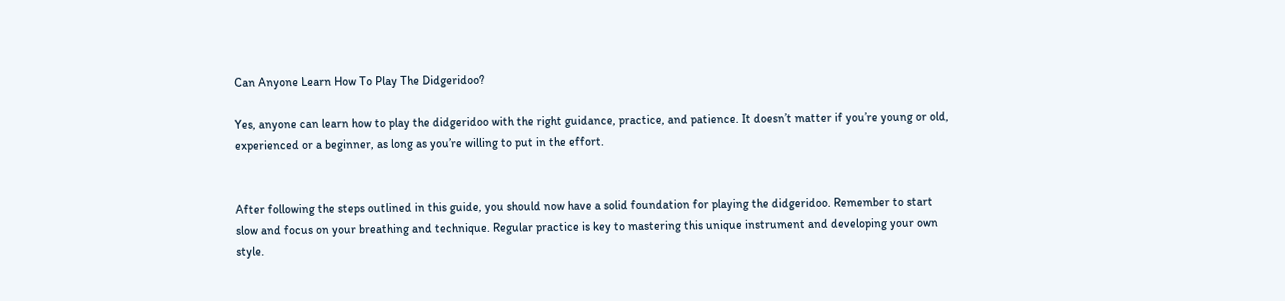Can Anyone Learn How To Play The Didgeridoo?

Yes, anyone can learn how to play the didgeridoo with the right guidance, practice, and patience. It doesn’t matter if you’re young or old, experienced or a beginner, as long as you’re willing to put in the effort.


After following the steps outlined in this guide, you should now have a solid foundation for playing the didgeridoo. Remember to start slow and focus on your breathing and technique. Regular practice is key to mastering this unique instrument and developing your own style.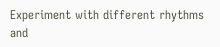Experiment with different rhythms and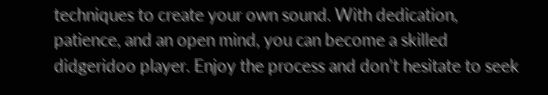techniques to create your own sound. With dedication, patience, and an open mind, you can become a skilled didgeridoo player. Enjoy the process and don’t hesitate to seek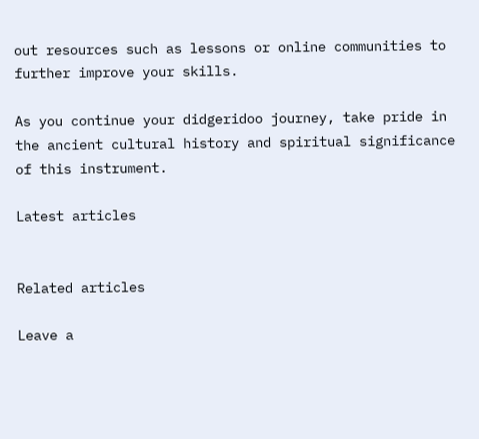out resources such as lessons or online communities to further improve your skills.

As you continue your didgeridoo journey, take pride in the ancient cultural history and spiritual significance of this instrument.

Latest articles


Related articles

Leave a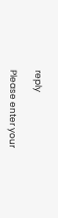reply

Please enter your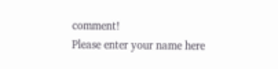comment!
Please enter your name here